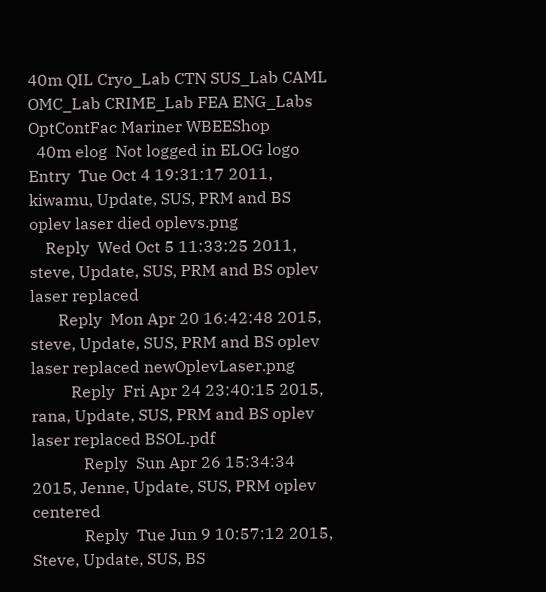40m QIL Cryo_Lab CTN SUS_Lab CAML OMC_Lab CRIME_Lab FEA ENG_Labs OptContFac Mariner WBEEShop
  40m elog  Not logged in ELOG logo
Entry  Tue Oct 4 19:31:17 2011, kiwamu, Update, SUS, PRM and BS oplev laser died oplevs.png
    Reply  Wed Oct 5 11:33:25 2011, steve, Update, SUS, PRM and BS oplev laser replaced
       Reply  Mon Apr 20 16:42:48 2015, steve, Update, SUS, PRM and BS oplev laser replaced newOplevLaser.png
          Reply  Fri Apr 24 23:40:15 2015, rana, Update, SUS, PRM and BS oplev laser replaced BSOL.pdf
             Reply  Sun Apr 26 15:34:34 2015, Jenne, Update, SUS, PRM oplev centered
             Reply  Tue Jun 9 10:57:12 2015, Steve, Update, SUS, BS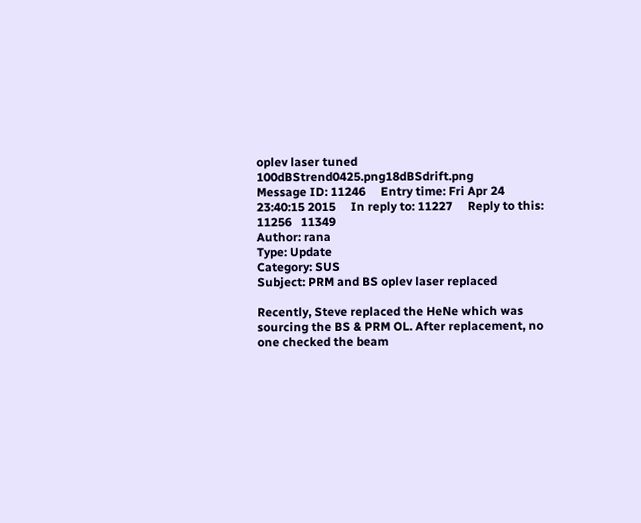oplev laser tuned 100dBStrend0425.png18dBSdrift.png
Message ID: 11246     Entry time: Fri Apr 24 23:40:15 2015     In reply to: 11227     Reply to this: 11256   11349
Author: rana
Type: Update
Category: SUS
Subject: PRM and BS oplev laser replaced

Recently, Steve replaced the HeNe which was sourcing the BS & PRM OL. After replacement, no one checked the beam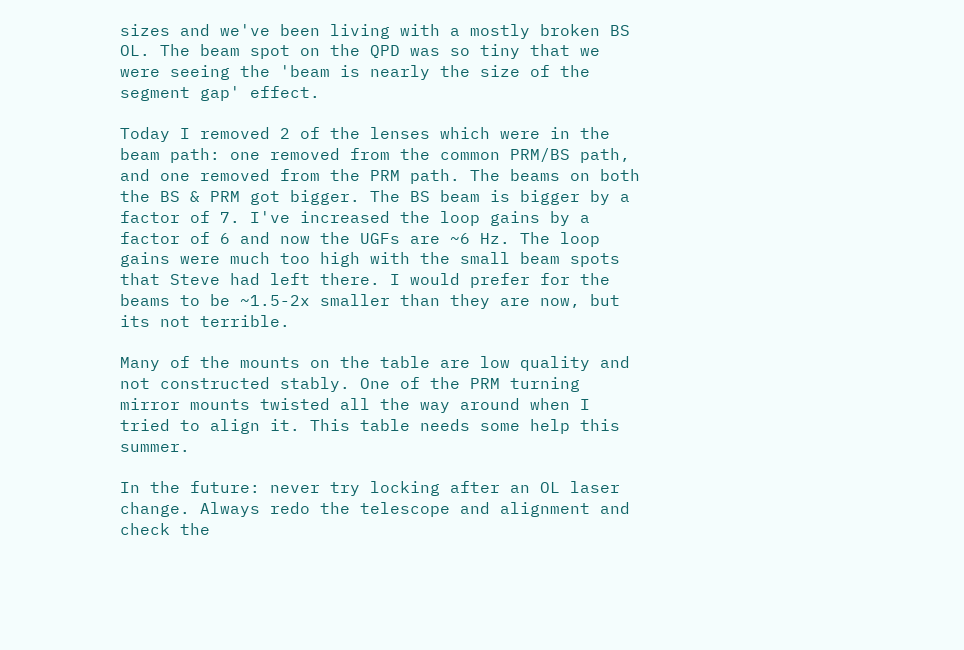sizes and we've been living with a mostly broken BS OL. The beam spot on the QPD was so tiny that we were seeing the 'beam is nearly the size of the segment gap' effect.

Today I removed 2 of the lenses which were in the beam path: one removed from the common PRM/BS path, and one removed from the PRM path. The beams on both the BS & PRM got bigger. The BS beam is bigger by a factor of 7. I've increased the loop gains by a factor of 6 and now the UGFs are ~6 Hz. The loop gains were much too high with the small beam spots that Steve had left there. I would prefer for the beams to be ~1.5-2x smaller than they are now, but its not terrible.

Many of the mounts on the table are low quality and not constructed stably. One of the PRM turning mirror mounts twisted all the way around when I tried to align it. This table needs some help this summer.

In the future: never try locking after an OL laser change. Always redo the telescope and alignment and check the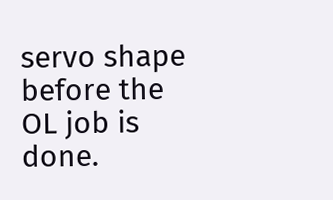servo shape before the OL job is done.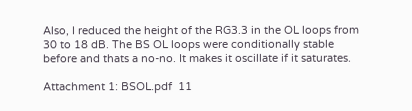Also, I reduced the height of the RG3.3 in the OL loops from 30 to 18 dB. The BS OL loops were conditionally stable before and thats a no-no. It makes it oscillate if it saturates.

Attachment 1: BSOL.pdf  11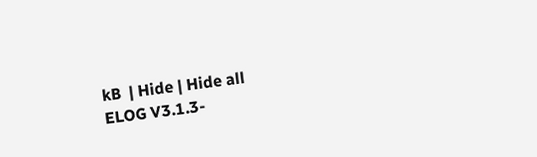kB  | Hide | Hide all
ELOG V3.1.3-